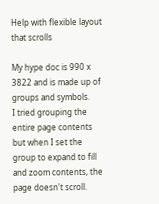Help with flexible layout that scrolls

My hype doc is 990 x 3822 and is made up of groups and symbols.
I tried grouping the entire page contents but when I set the group to expand to fill and zoom contents, the page doesn't scroll.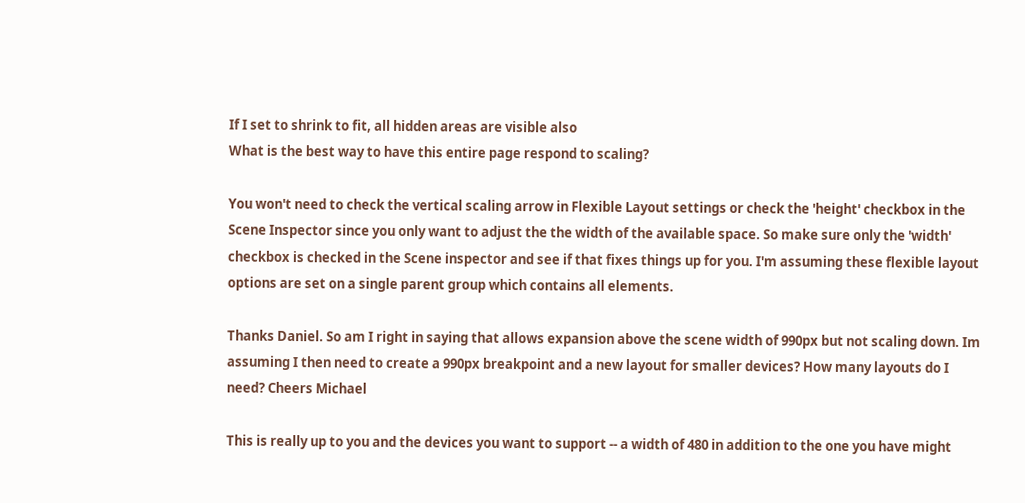If I set to shrink to fit, all hidden areas are visible also
What is the best way to have this entire page respond to scaling?

You won't need to check the vertical scaling arrow in Flexible Layout settings or check the 'height' checkbox in the Scene Inspector since you only want to adjust the the width of the available space. So make sure only the 'width' checkbox is checked in the Scene inspector and see if that fixes things up for you. I'm assuming these flexible layout options are set on a single parent group which contains all elements.

Thanks Daniel. So am I right in saying that allows expansion above the scene width of 990px but not scaling down. Im assuming I then need to create a 990px breakpoint and a new layout for smaller devices? How many layouts do I need? Cheers Michael

This is really up to you and the devices you want to support -- a width of 480 in addition to the one you have might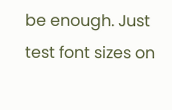be enough. Just test font sizes on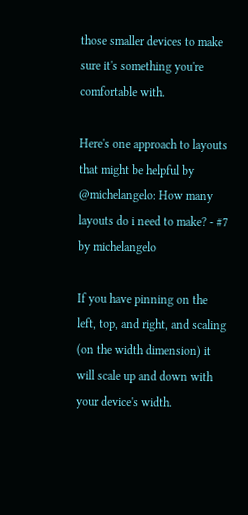those smaller devices to make sure it's something you're comfortable with.

Here's one approach to layouts that might be helpful by @michelangelo: How many layouts do i need to make? - #7 by michelangelo

If you have pinning on the left, top, and right, and scaling (on the width dimension) it will scale up and down with your device's width.